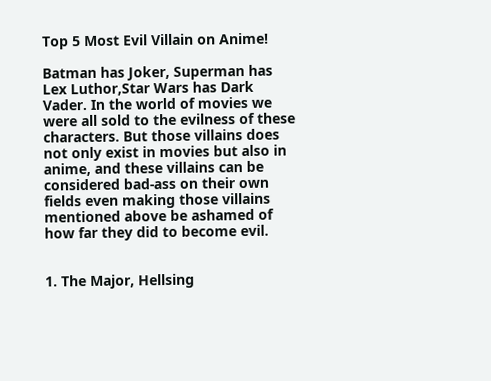Top 5 Most Evil Villain on Anime!

Batman has Joker, Superman has Lex Luthor,Star Wars has Dark Vader. In the world of movies we were all sold to the evilness of these characters. But those villains does not only exist in movies but also in anime, and these villains can be considered bad-ass on their own fields even making those villains mentioned above be ashamed of how far they did to become evil.


1. The Major, Hellsing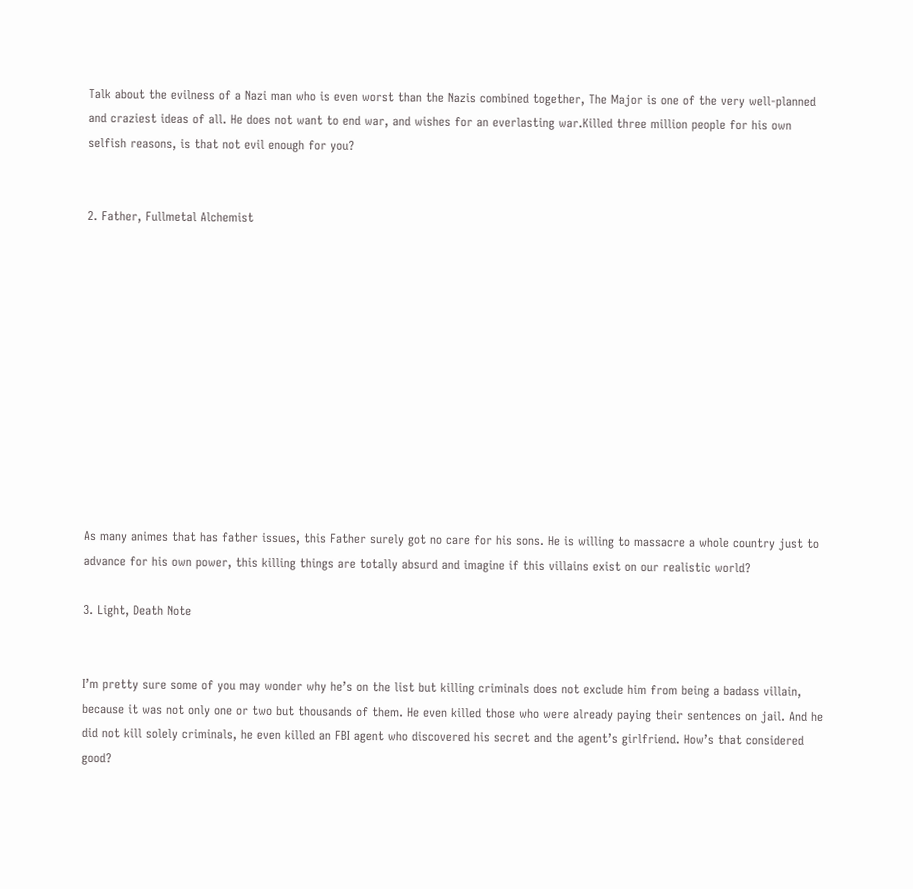Talk about the evilness of a Nazi man who is even worst than the Nazis combined together, The Major is one of the very well-planned and craziest ideas of all. He does not want to end war, and wishes for an everlasting war.Killed three million people for his own selfish reasons, is that not evil enough for you?


2. Father, Fullmetal Alchemist












As many animes that has father issues, this Father surely got no care for his sons. He is willing to massacre a whole country just to advance for his own power, this killing things are totally absurd and imagine if this villains exist on our realistic world?

3. Light, Death Note


I’m pretty sure some of you may wonder why he’s on the list but killing criminals does not exclude him from being a badass villain, because it was not only one or two but thousands of them. He even killed those who were already paying their sentences on jail. And he did not kill solely criminals, he even killed an FBI agent who discovered his secret and the agent’s girlfriend. How’s that considered good?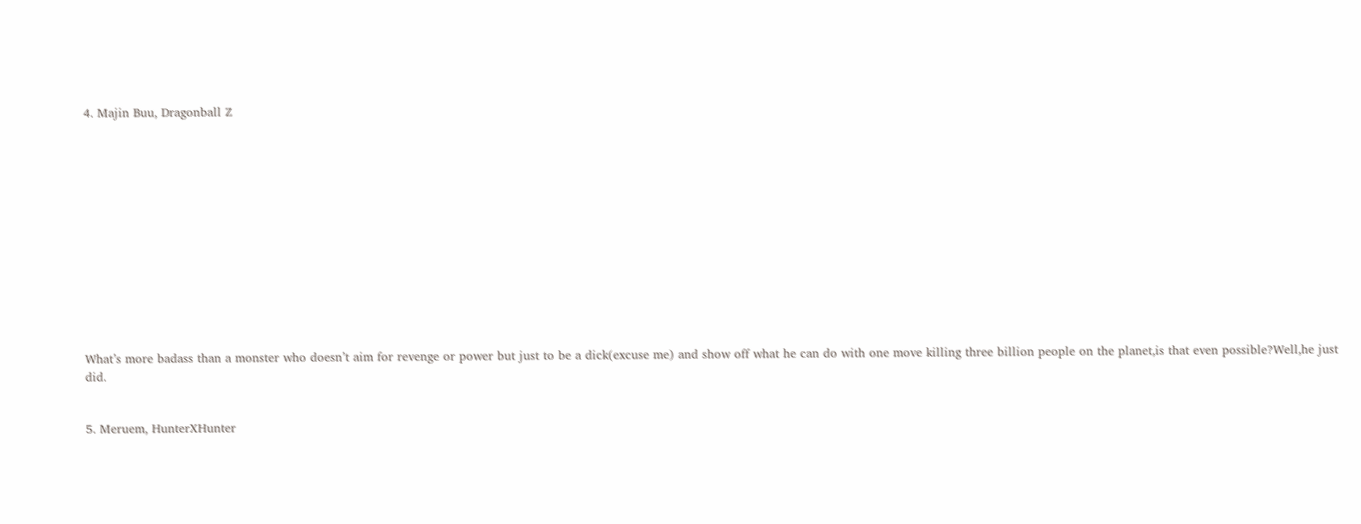4. Majin Buu, Dragonball Z













What’s more badass than a monster who doesn’t aim for revenge or power but just to be a dick(excuse me) and show off what he can do with one move killing three billion people on the planet,is that even possible?Well,he just did.


5. Meruem, HunterXHunter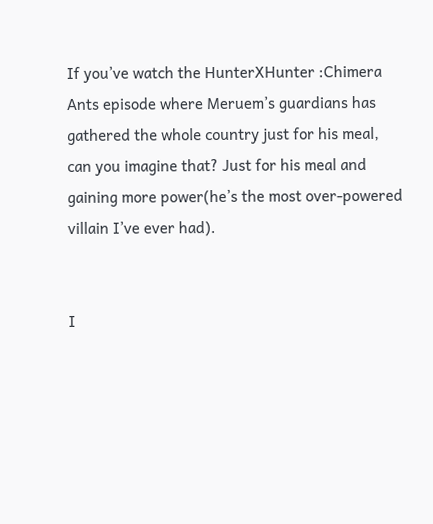If you’ve watch the HunterXHunter :Chimera Ants episode where Meruem’s guardians has gathered the whole country just for his meal, can you imagine that? Just for his meal and gaining more power(he’s the most over-powered villain I’ve ever had).


I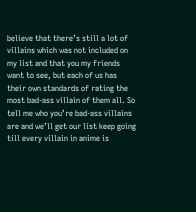believe that there’s still a lot of villains which was not included on my list and that you my friends want to see, but each of us has their own standards of rating the most bad-ass villain of them all. So tell me who you’re bad-ass villains are and we’ll get our list keep going till every villain in anime is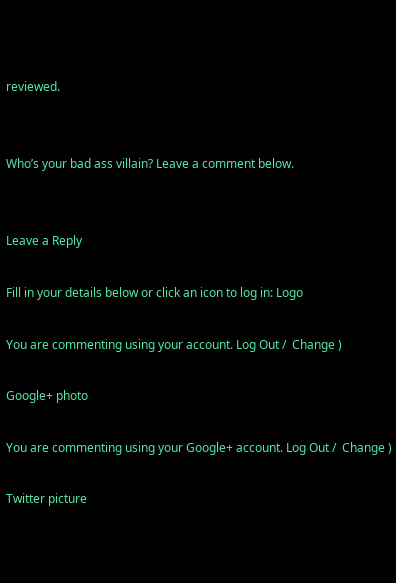reviewed.


Who’s your bad ass villain? Leave a comment below.


Leave a Reply

Fill in your details below or click an icon to log in: Logo

You are commenting using your account. Log Out /  Change )

Google+ photo

You are commenting using your Google+ account. Log Out /  Change )

Twitter picture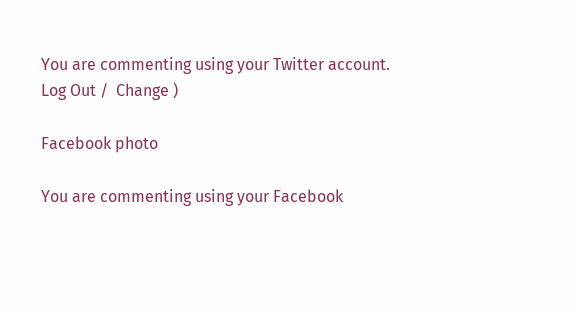You are commenting using your Twitter account. Log Out /  Change )

Facebook photo

You are commenting using your Facebook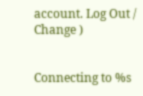account. Log Out /  Change )


Connecting to %s